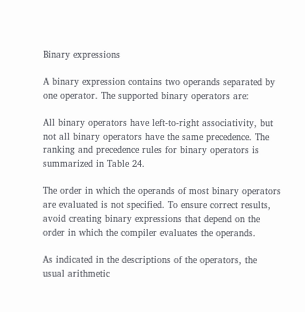Binary expressions

A binary expression contains two operands separated by one operator. The supported binary operators are:

All binary operators have left-to-right associativity, but not all binary operators have the same precedence. The ranking and precedence rules for binary operators is summarized in Table 24.

The order in which the operands of most binary operators are evaluated is not specified. To ensure correct results, avoid creating binary expressions that depend on the order in which the compiler evaluates the operands.

As indicated in the descriptions of the operators, the usual arithmetic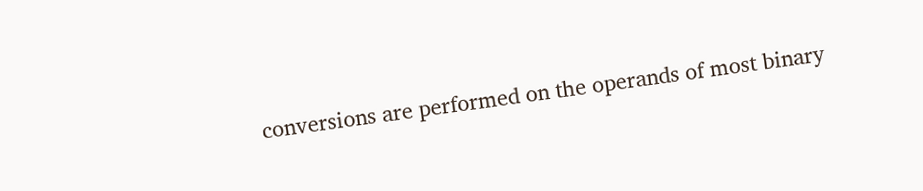conversions are performed on the operands of most binary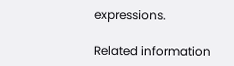expressions.

Related information